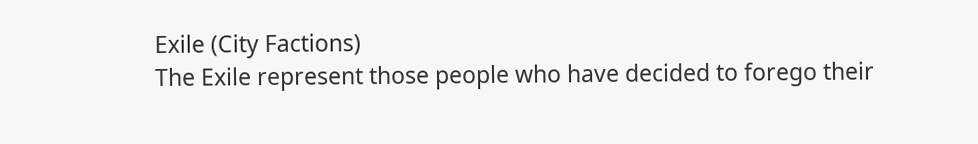Exile (City Factions)
The Exile represent those people who have decided to forego their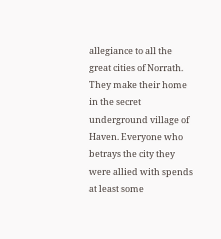allegiance to all the great cities of Norrath. They make their home in the secret underground village of Haven. Everyone who betrays the city they were allied with spends at least some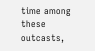time among these outcasts,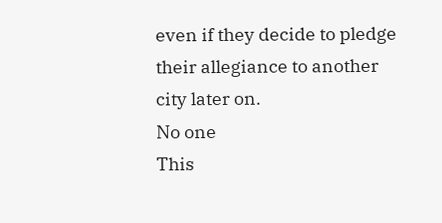even if they decide to pledge their allegiance to another city later on.
No one
This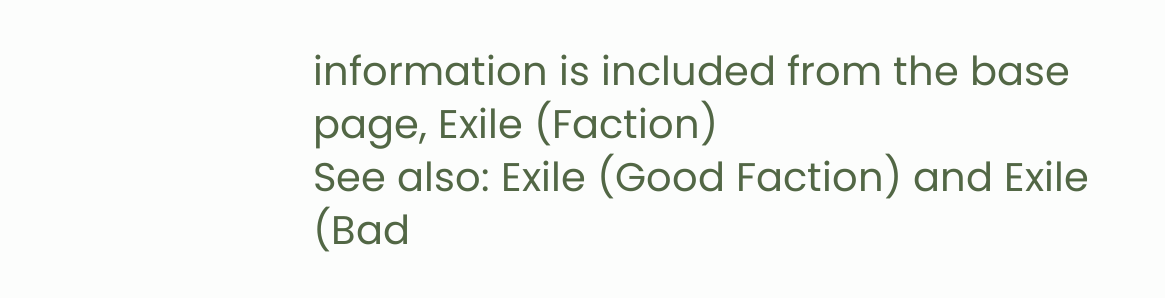information is included from the base page, Exile (Faction)
See also: Exile (Good Faction) and Exile (Bad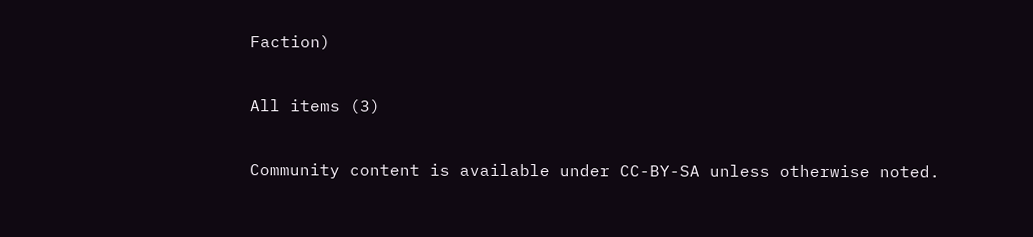Faction)

All items (3)

Community content is available under CC-BY-SA unless otherwise noted.